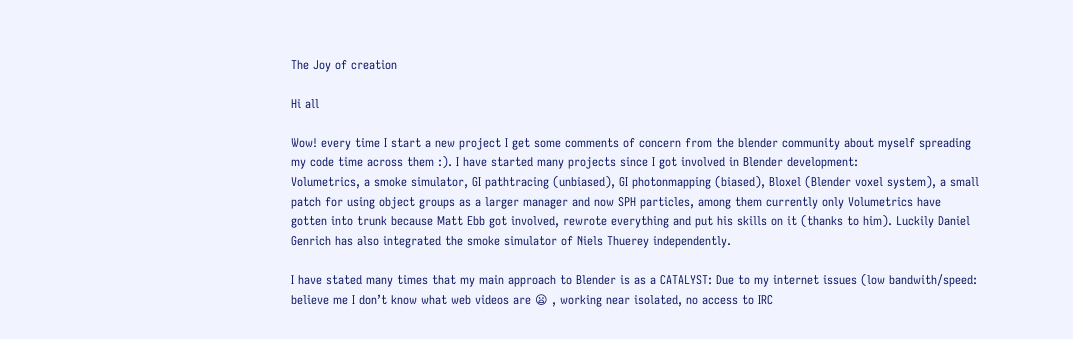The Joy of creation

Hi all

Wow! every time I start a new project I get some comments of concern from the blender community about myself spreading my code time across them :). I have started many projects since I got involved in Blender development:
Volumetrics, a smoke simulator, GI pathtracing (unbiased), GI photonmapping (biased), Bloxel (Blender voxel system), a small patch for using object groups as a larger manager and now SPH particles, among them currently only Volumetrics have gotten into trunk because Matt Ebb got involved, rewrote everything and put his skills on it (thanks to him). Luckily Daniel Genrich has also integrated the smoke simulator of Niels Thuerey independently.

I have stated many times that my main approach to Blender is as a CATALYST: Due to my internet issues (low bandwith/speed: believe me I don’t know what web videos are 😦 , working near isolated, no access to IRC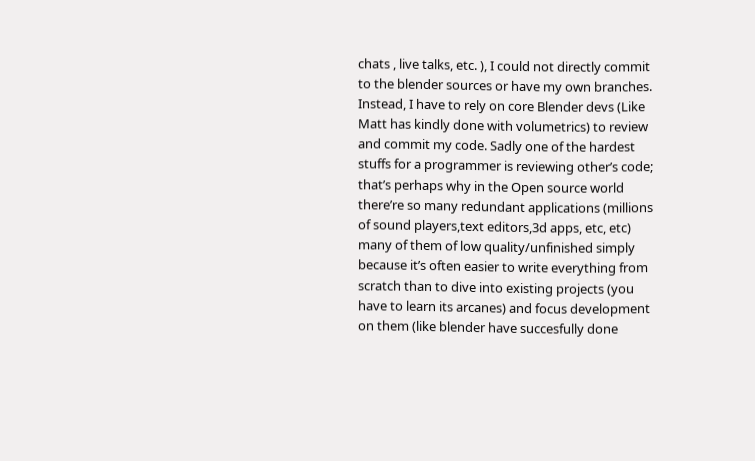chats , live talks, etc. ), I could not directly commit to the blender sources or have my own branches. Instead, I have to rely on core Blender devs (Like Matt has kindly done with volumetrics) to review and commit my code. Sadly one of the hardest stuffs for a programmer is reviewing other’s code; that’s perhaps why in the Open source world there’re so many redundant applications (millions of sound players,text editors,3d apps, etc, etc) many of them of low quality/unfinished simply because it’s often easier to write everything from scratch than to dive into existing projects (you have to learn its arcanes) and focus development on them (like blender have succesfully done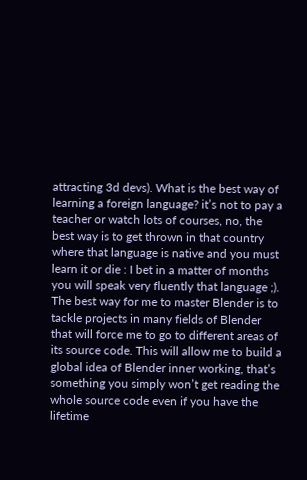attracting 3d devs). What is the best way of learning a foreign language? it’s not to pay a teacher or watch lots of courses, no, the best way is to get thrown in that country where that language is native and you must learn it or die : I bet in a matter of months you will speak very fluently that language ;). The best way for me to master Blender is to tackle projects in many fields of Blender that will force me to go to different areas of its source code. This will allow me to build a global idea of Blender inner working, that’s something you simply won’t get reading the whole source code even if you have the lifetime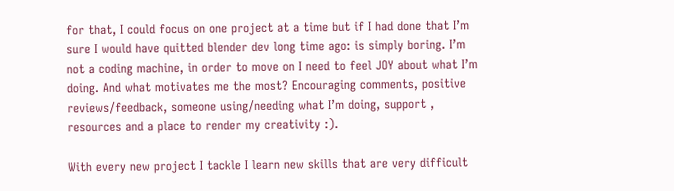for that, I could focus on one project at a time but if I had done that I’m sure I would have quitted blender dev long time ago: is simply boring. I’m not a coding machine, in order to move on I need to feel JOY about what I’m doing. And what motivates me the most? Encouraging comments, positive reviews/feedback, someone using/needing what I’m doing, support , resources and a place to render my creativity :).

With every new project I tackle I learn new skills that are very difficult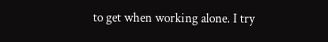to get when working alone. I try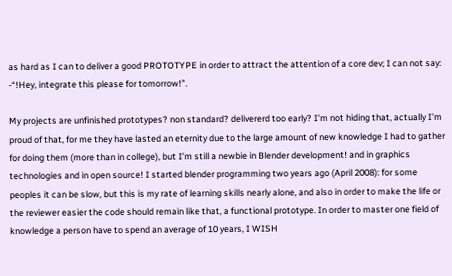as hard as I can to deliver a good PROTOTYPE in order to attract the attention of a core dev; I can not say: -“!Hey, integrate this please for tomorrow!”.

My projects are unfinished prototypes? non standard? delivererd too early? I’m not hiding that, actually I’m proud of that, for me they have lasted an eternity due to the large amount of new knowledge I had to gather for doing them (more than in college), but I’m still a newbie in Blender development! and in graphics technologies and in open source! I started blender programming two years ago (April 2008): for some peoples it can be slow, but this is my rate of learning skills nearly alone, and also in order to make the life or the reviewer easier the code should remain like that, a functional prototype. In order to master one field of knowledge a person have to spend an average of 10 years, I WISH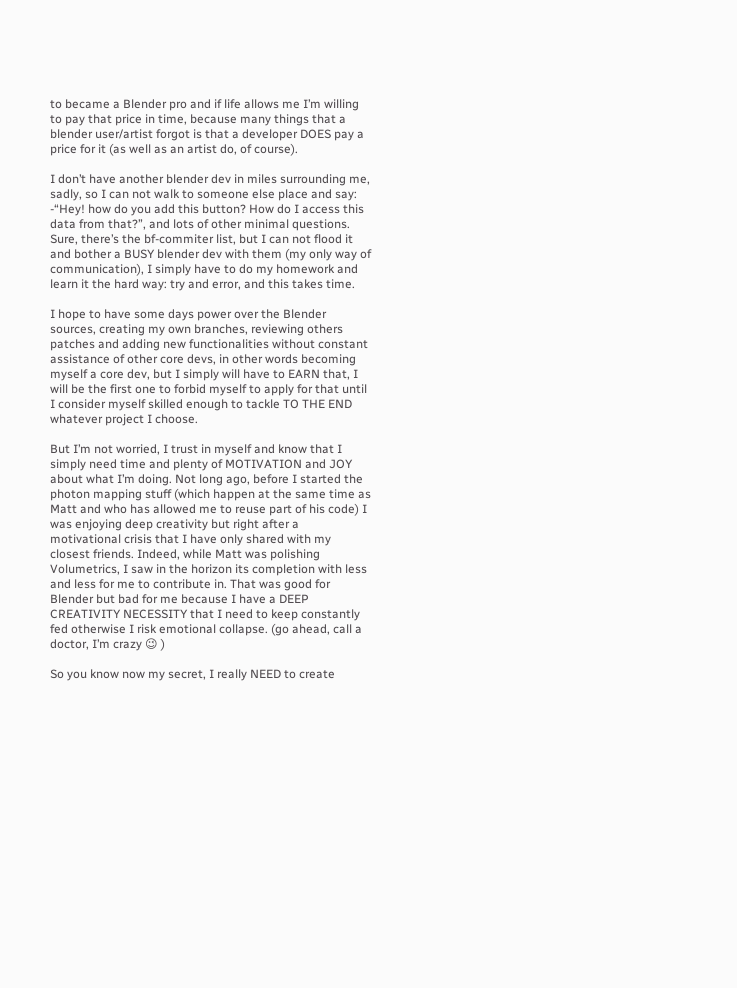to became a Blender pro and if life allows me I’m willing to pay that price in time, because many things that a blender user/artist forgot is that a developer DOES pay a price for it (as well as an artist do, of course).

I don’t have another blender dev in miles surrounding me, sadly, so I can not walk to someone else place and say: -“Hey! how do you add this button? How do I access this data from that?”, and lots of other minimal questions. Sure, there’s the bf-commiter list, but I can not flood it and bother a BUSY blender dev with them (my only way of communication), I simply have to do my homework and learn it the hard way: try and error, and this takes time.

I hope to have some days power over the Blender sources, creating my own branches, reviewing others patches and adding new functionalities without constant assistance of other core devs, in other words becoming myself a core dev, but I simply will have to EARN that, I will be the first one to forbid myself to apply for that until I consider myself skilled enough to tackle TO THE END whatever project I choose.

But I’m not worried, I trust in myself and know that I simply need time and plenty of MOTIVATION and JOY about what I’m doing. Not long ago, before I started the photon mapping stuff (which happen at the same time as Matt and who has allowed me to reuse part of his code) I was enjoying deep creativity but right after a motivational crisis that I have only shared with my closest friends. Indeed, while Matt was polishing Volumetrics, I saw in the horizon its completion with less and less for me to contribute in. That was good for Blender but bad for me because I have a DEEP CREATIVITY NECESSITY that I need to keep constantly fed otherwise I risk emotional collapse. (go ahead, call a doctor, I’m crazy 😉 )

So you know now my secret, I really NEED to create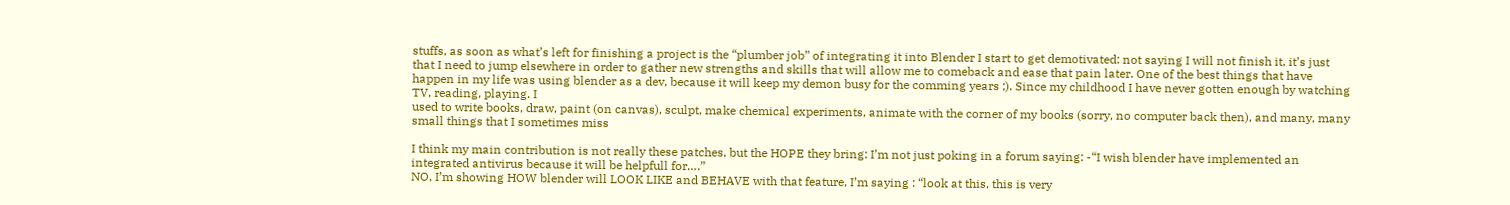stuffs, as soon as what’s left for finishing a project is the “plumber job” of integrating it into Blender I start to get demotivated: not saying I will not finish it, it’s just that I need to jump elsewhere in order to gather new strengths and skills that will allow me to comeback and ease that pain later. One of the best things that have happen in my life was using blender as a dev, because it will keep my demon busy for the comming years ;). Since my childhood I have never gotten enough by watching TV, reading, playing. I
used to write books, draw, paint (on canvas), sculpt, make chemical experiments, animate with the corner of my books (sorry, no computer back then), and many, many small things that I sometimes miss

I think my main contribution is not really these patches, but the HOPE they bring: I’m not just poking in a forum saying: -“I wish blender have implemented an integrated antivirus because it will be helpfull for….”
NO, I’m showing HOW blender will LOOK LIKE and BEHAVE with that feature, I’m saying : “look at this, this is very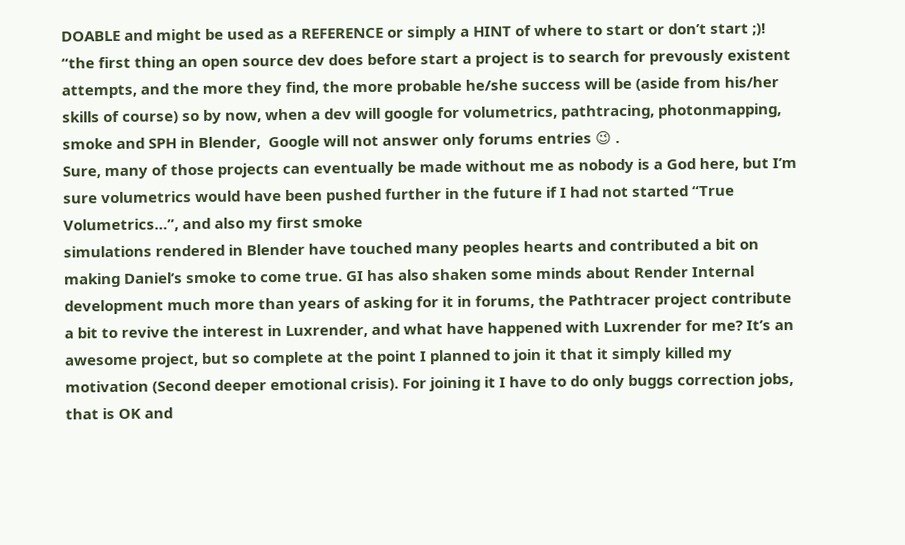DOABLE and might be used as a REFERENCE or simply a HINT of where to start or don’t start ;)! “the first thing an open source dev does before start a project is to search for prevously existent attempts, and the more they find, the more probable he/she success will be (aside from his/her skills of course) so by now, when a dev will google for volumetrics, pathtracing, photonmapping, smoke and SPH in Blender,  Google will not answer only forums entries 😉 .
Sure, many of those projects can eventually be made without me as nobody is a God here, but I’m sure volumetrics would have been pushed further in the future if I had not started “True Volumetrics…”, and also my first smoke
simulations rendered in Blender have touched many peoples hearts and contributed a bit on making Daniel’s smoke to come true. GI has also shaken some minds about Render Internal development much more than years of asking for it in forums, the Pathtracer project contribute a bit to revive the interest in Luxrender, and what have happened with Luxrender for me? It’s an awesome project, but so complete at the point I planned to join it that it simply killed my motivation (Second deeper emotional crisis). For joining it I have to do only buggs correction jobs, that is OK and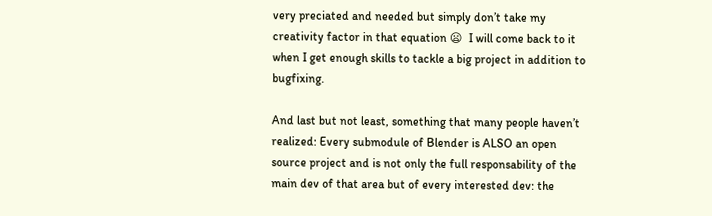very preciated and needed but simply don’t take my creativity factor in that equation 😦  I will come back to it when I get enough skills to tackle a big project in addition to bugfixing.

And last but not least, something that many people haven’t realized: Every submodule of Blender is ALSO an open source project and is not only the full responsability of the main dev of that area but of every interested dev: the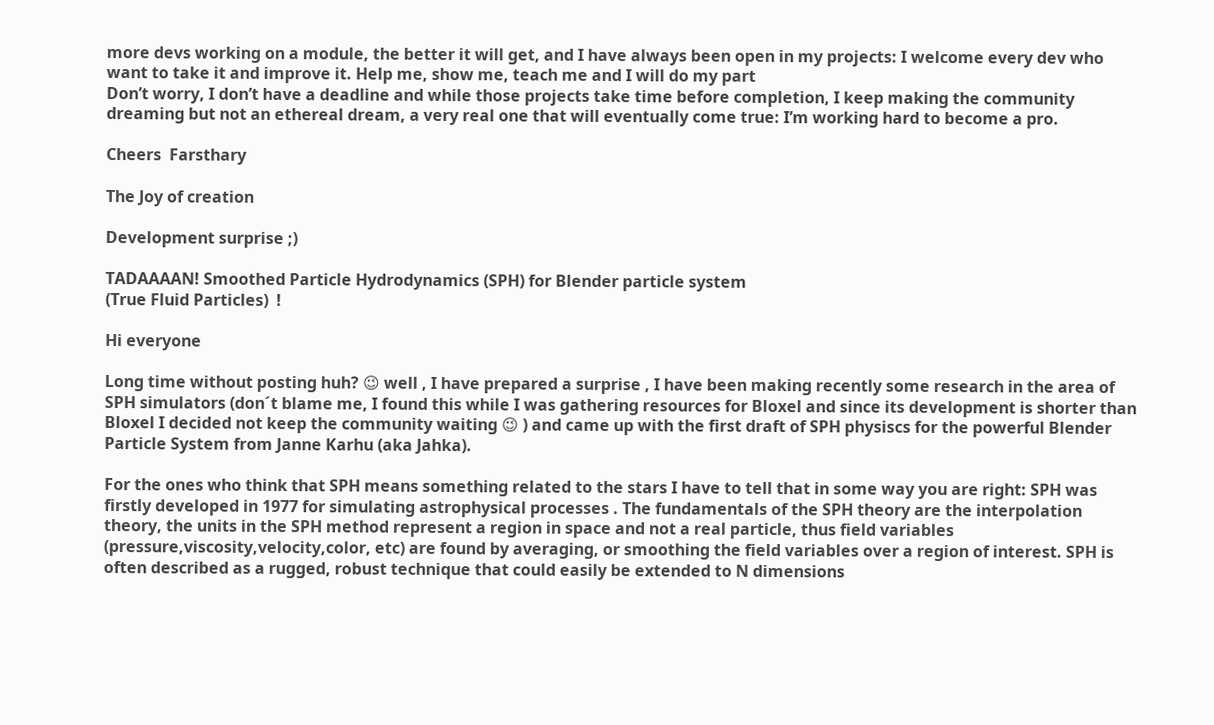more devs working on a module, the better it will get, and I have always been open in my projects: I welcome every dev who want to take it and improve it. Help me, show me, teach me and I will do my part
Don’t worry, I don’t have a deadline and while those projects take time before completion, I keep making the community dreaming but not an ethereal dream, a very real one that will eventually come true: I’m working hard to become a pro.

Cheers  Farsthary

The Joy of creation

Development surprise ;)

TADAAAAN! Smoothed Particle Hydrodynamics (SPH) for Blender particle system
(True Fluid Particles)  !

Hi everyone

Long time without posting huh? 😉 well , I have prepared a surprise , I have been making recently some research in the area of SPH simulators (don´t blame me, I found this while I was gathering resources for Bloxel and since its development is shorter than Bloxel I decided not keep the community waiting 😉 ) and came up with the first draft of SPH physiscs for the powerful Blender Particle System from Janne Karhu (aka Jahka).

For the ones who think that SPH means something related to the stars I have to tell that in some way you are right: SPH was firstly developed in 1977 for simulating astrophysical processes . The fundamentals of the SPH theory are the interpolation theory, the units in the SPH method represent a region in space and not a real particle, thus field variables (pressure,viscosity,velocity,color, etc) are found by averaging, or smoothing the field variables over a region of interest. SPH is often described as a rugged, robust technique that could easily be extended to N dimensions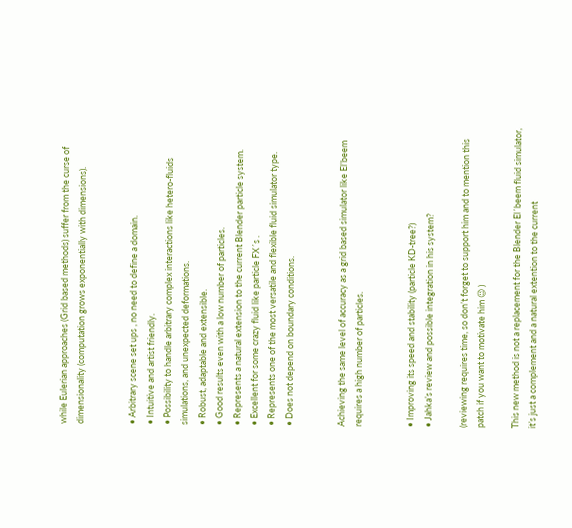while Eulerian approaches (Grid based methods) suffer from the curse of dimensionality (computation grows exponentially with dimensions).


• Arbitrary scene set ups , no need to define a domain.
• Intuitive and artist friendly.
• Possibility to handle arbitrary complex interactions like hetero-fluids simulations, and unexpected deformations.
• Robust, adaptable and extensible.
• Good results even with a low number of particles.
• Represents a natural extension to the current Blender particle system.
• Excellent for some crazy fluid like particle FX´s .
• Represents one of the most versatile and flexible fluid simulator type.
• Does not depend on boundary conditions.


Achieving the same level of accuracy as a grid based simulator like El’beem requires a high number of particles.


• Improving its speed and stability (particle KD-tree?)
• Jahka’s review and possible integration in his system?

(reviewing requires time, so don’t forget to support him and to mention this patch if you want to motivate him 😉 )

This new method is not a replacement for the Blender El´beem fluid simulator, it’s just a complement and a natural extention to the current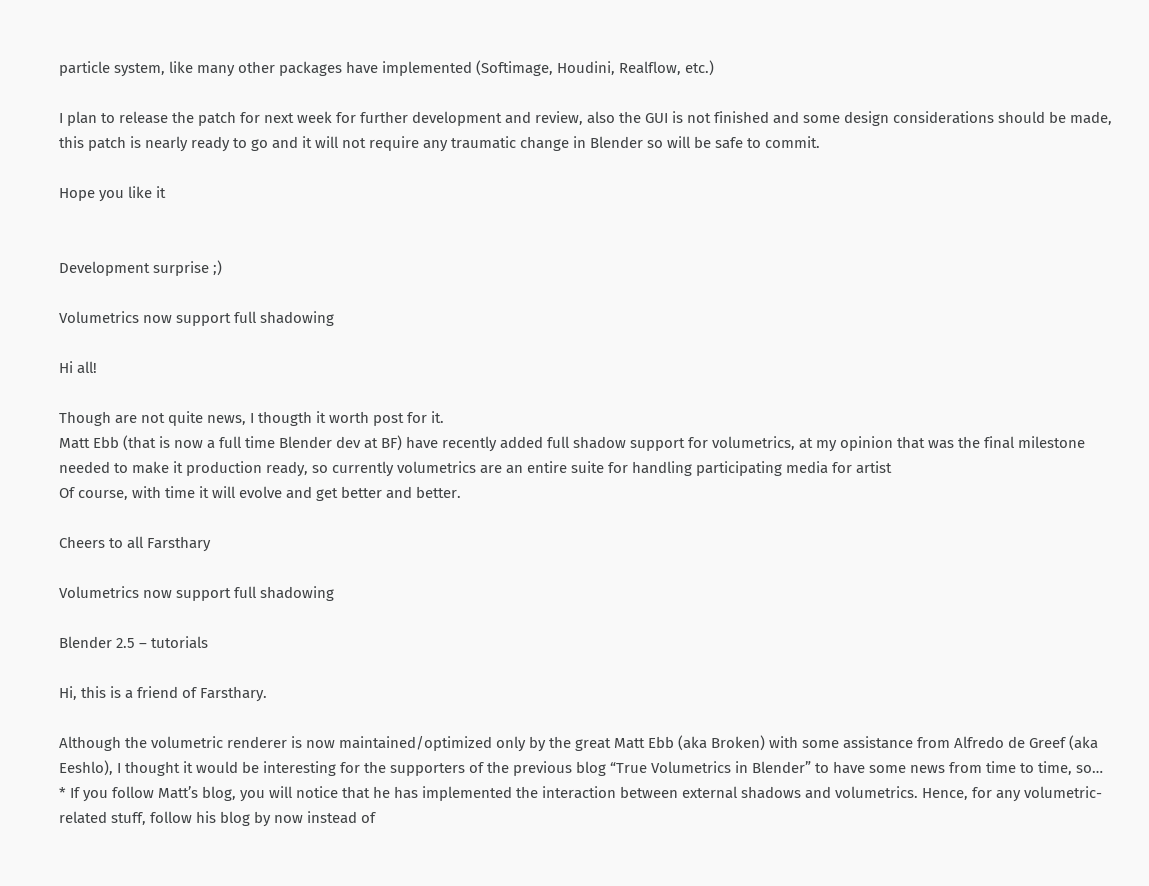particle system, like many other packages have implemented (Softimage, Houdini, Realflow, etc.)

I plan to release the patch for next week for further development and review, also the GUI is not finished and some design considerations should be made, this patch is nearly ready to go and it will not require any traumatic change in Blender so will be safe to commit.

Hope you like it


Development surprise ;)

Volumetrics now support full shadowing

Hi all!

Though are not quite news, I thougth it worth post for it.
Matt Ebb (that is now a full time Blender dev at BF) have recently added full shadow support for volumetrics, at my opinion that was the final milestone needed to make it production ready, so currently volumetrics are an entire suite for handling participating media for artist
Of course, with time it will evolve and get better and better.

Cheers to all Farsthary

Volumetrics now support full shadowing

Blender 2.5 – tutorials

Hi, this is a friend of Farsthary.

Although the volumetric renderer is now maintained/optimized only by the great Matt Ebb (aka Broken) with some assistance from Alfredo de Greef (aka Eeshlo), I thought it would be interesting for the supporters of the previous blog “True Volumetrics in Blender” to have some news from time to time, so…
* If you follow Matt’s blog, you will notice that he has implemented the interaction between external shadows and volumetrics. Hence, for any volumetric-related stuff, follow his blog by now instead of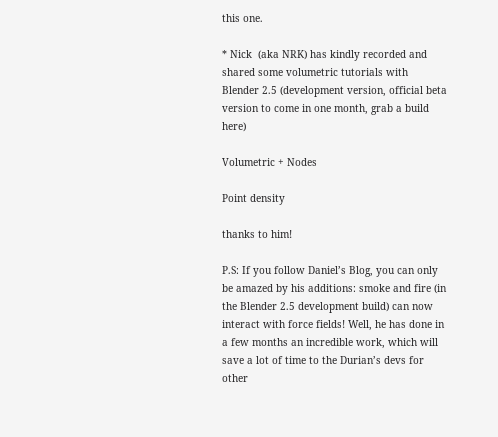this one.

* Nick  (aka NRK) has kindly recorded and shared some volumetric tutorials with Blender 2.5 (development version, official beta version to come in one month, grab a build here)

Volumetric + Nodes

Point density

thanks to him!

P.S: If you follow Daniel’s Blog, you can only be amazed by his additions: smoke and fire (in the Blender 2.5 development build) can now interact with force fields! Well, he has done in a few months an incredible work, which will save a lot of time to the Durian’s devs for other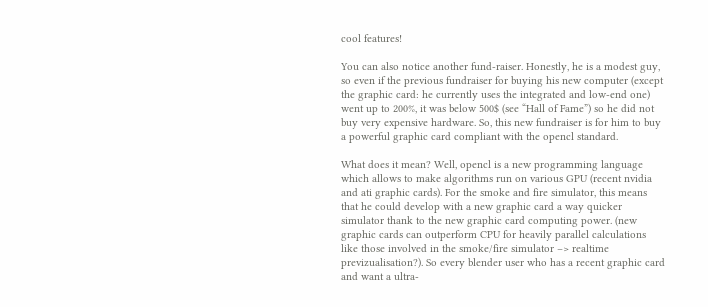cool features!

You can also notice another fund-raiser. Honestly, he is a modest guy, so even if the previous fundraiser for buying his new computer (except the graphic card: he currently uses the integrated and low-end one) went up to 200%, it was below 500$ (see “Hall of Fame”) so he did not buy very expensive hardware. So, this new fundraiser is for him to buy a powerful graphic card compliant with the opencl standard.

What does it mean? Well, opencl is a new programming language which allows to make algorithms run on various GPU (recent nvidia and ati graphic cards). For the smoke and fire simulator, this means that he could develop with a new graphic card a way quicker simulator thank to the new graphic card computing power. (new graphic cards can outperform CPU for heavily parallel calculations like those involved in the smoke/fire simulator –> realtime previzualisation?). So every blender user who has a recent graphic card and want a ultra-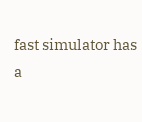fast simulator has a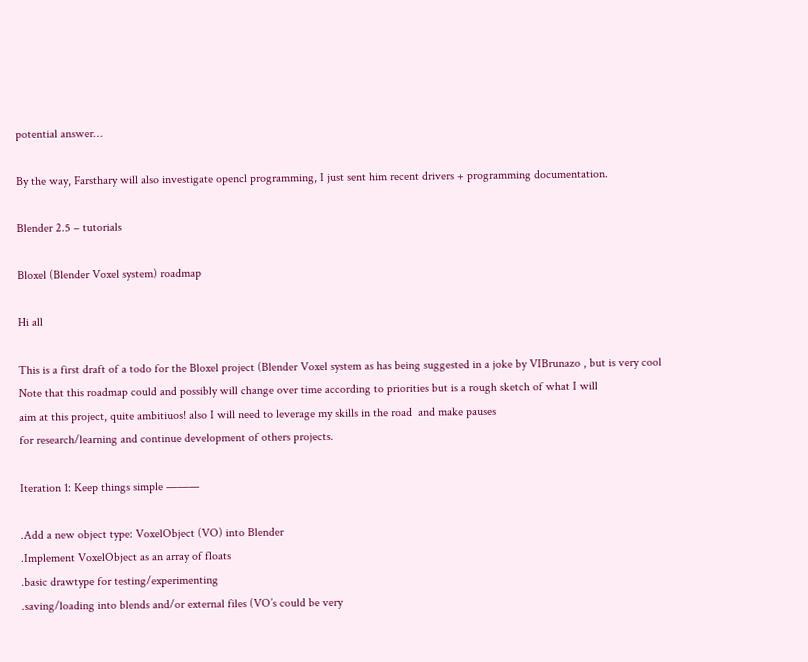potential answer…

By the way, Farsthary will also investigate opencl programming, I just sent him recent drivers + programming documentation.

Blender 2.5 – tutorials

Bloxel (Blender Voxel system) roadmap

Hi all

This is a first draft of a todo for the Bloxel project (Blender Voxel system as has being suggested in a joke by VIBrunazo , but is very cool
Note that this roadmap could and possibly will change over time according to priorities but is a rough sketch of what I will
aim at this project, quite ambitiuos! also I will need to leverage my skills in the road  and make pauses
for research/learning and continue development of others projects.

Iteration 1: Keep things simple ———

.Add a new object type: VoxelObject (VO) into Blender
.Implement VoxelObject as an array of floats
.basic drawtype for testing/experimenting
.saving/loading into blends and/or external files (VO’s could be very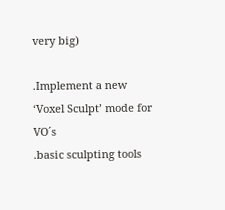very big)

.Implement a new ‘Voxel Sculpt’ mode for VO´s
.basic sculpting tools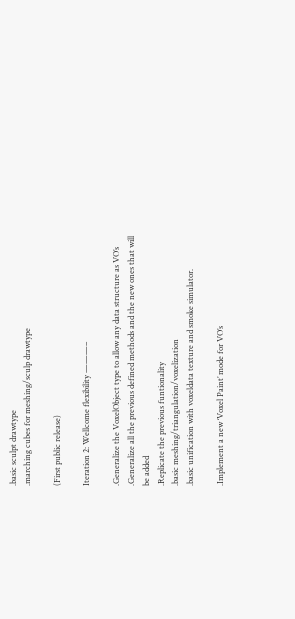.basic sculpt drawtype
.marching cubes for meshing/sculp drawtype

(First public release)

Iteration 2: Wellcome flexibility ———–

.Generalize the VoxelObject type to allow any data structure as VO’s
.Generalize all the previous defined methods and the new ones that will be added
.Replicate the previous funtionality
.basic meshing/triangulation/voxelization
.basic unification with voxeldata texture and smoke simulator.

.Implement a new ‘Voxel Paint’ mode for VO’s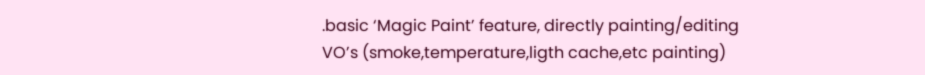.basic ‘Magic Paint’ feature, directly painting/editing VO’s (smoke,temperature,ligth cache,etc painting)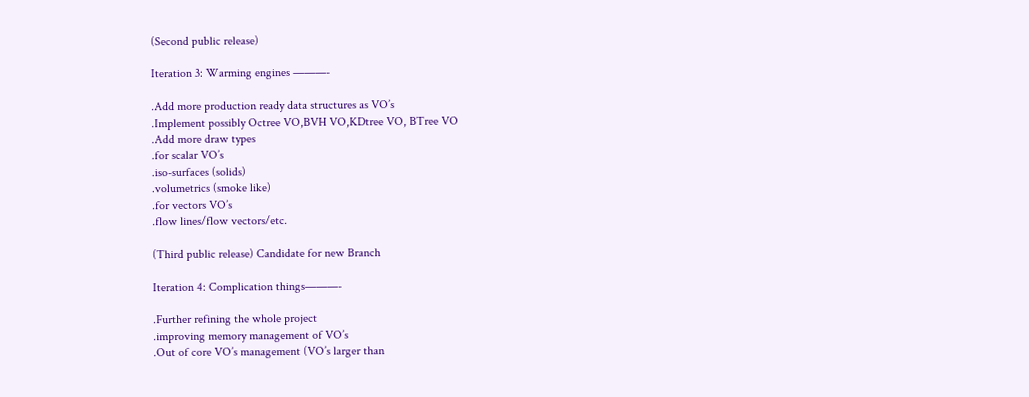(Second public release)

Iteration 3: Warming engines ———-

.Add more production ready data structures as VO’s
.Implement possibly Octree VO,BVH VO,KDtree VO, BTree VO
.Add more draw types
.for scalar VO’s
.iso-surfaces (solids)
.volumetrics (smoke like)
.for vectors VO’s
.flow lines/flow vectors/etc.

(Third public release) Candidate for new Branch

Iteration 4: Complication things———-

.Further refining the whole project
.improving memory management of VO’s
.Out of core VO’s management (VO’s larger than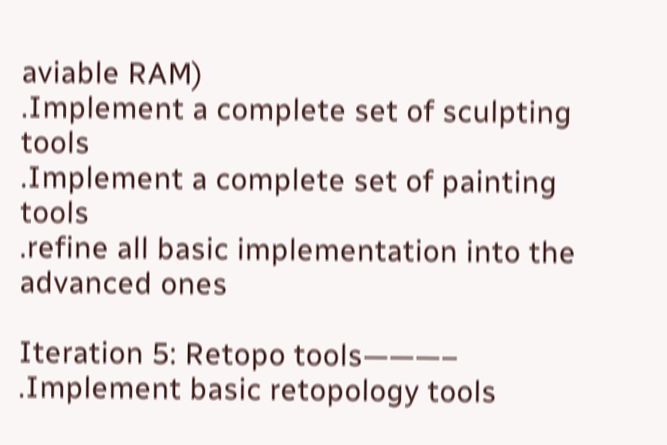aviable RAM)
.Implement a complete set of sculpting tools
.Implement a complete set of painting tools
.refine all basic implementation into the advanced ones

Iteration 5: Retopo tools———–
.Implement basic retopology tools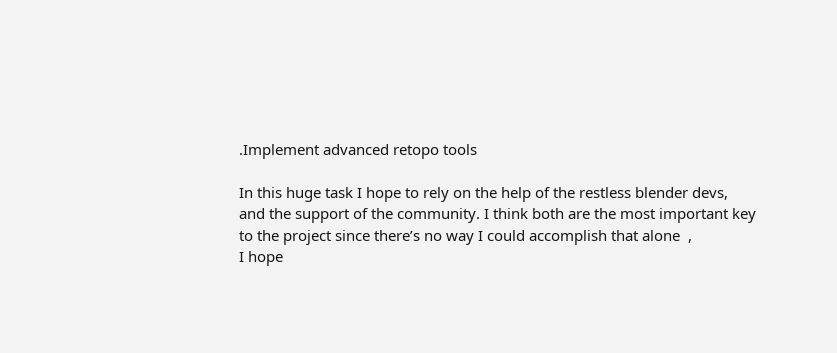.Implement advanced retopo tools

In this huge task I hope to rely on the help of the restless blender devs,
and the support of the community. I think both are the most important key
to the project since there’s no way I could accomplish that alone  ,
I hope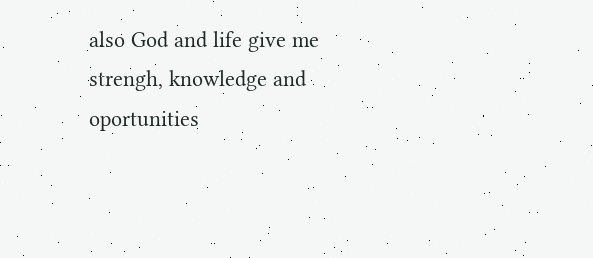also God and life give me strengh, knowledge and oportunities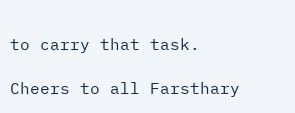to carry that task.

Cheers to all Farsthary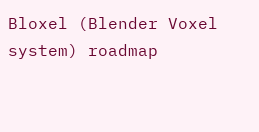Bloxel (Blender Voxel system) roadmap